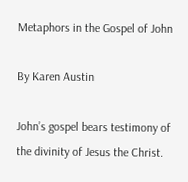Metaphors in the Gospel of John

By Karen Austin

John’s gospel bears testimony of the divinity of Jesus the Christ.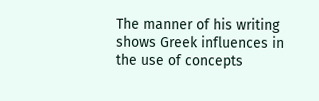The manner of his writing shows Greek influences in the use of concepts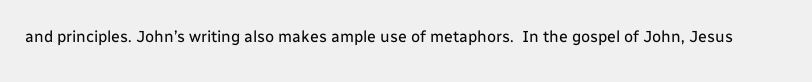and principles. John’s writing also makes ample use of metaphors.  In the gospel of John, Jesus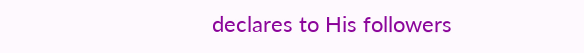declares to His followers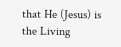that He (Jesus) is the Living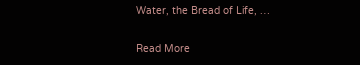Water, the Bread of Life, …

Read More